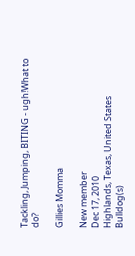Tackling, Jumping, BITING - ugh!What to do?

Gillies Momma

New member
Dec 17, 2010
Highlands, Texas, United States
Bulldog(s)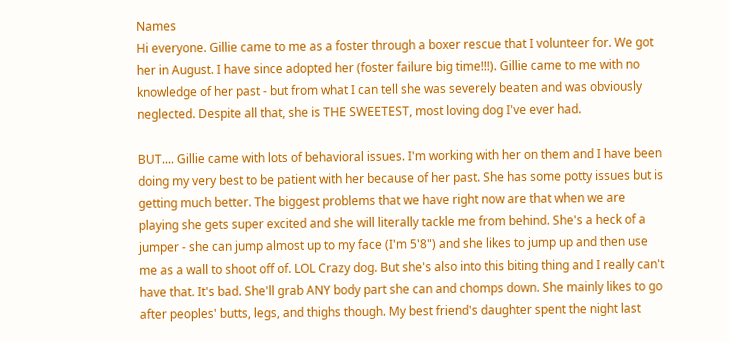Names
Hi everyone. Gillie came to me as a foster through a boxer rescue that I volunteer for. We got her in August. I have since adopted her (foster failure big time!!!). Gillie came to me with no knowledge of her past - but from what I can tell she was severely beaten and was obviously neglected. Despite all that, she is THE SWEETEST, most loving dog I've ever had.

BUT.... Gillie came with lots of behavioral issues. I'm working with her on them and I have been doing my very best to be patient with her because of her past. She has some potty issues but is getting much better. The biggest problems that we have right now are that when we are playing she gets super excited and she will literally tackle me from behind. She's a heck of a jumper - she can jump almost up to my face (I'm 5'8") and she likes to jump up and then use me as a wall to shoot off of. LOL Crazy dog. But she's also into this biting thing and I really can't have that. It's bad. She'll grab ANY body part she can and chomps down. She mainly likes to go after peoples' butts, legs, and thighs though. My best friend's daughter spent the night last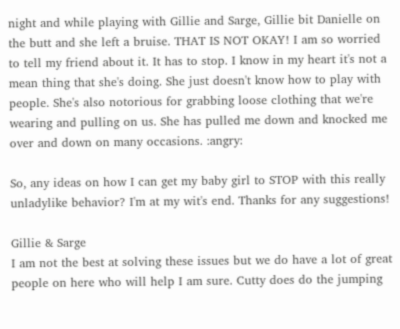night and while playing with Gillie and Sarge, Gillie bit Danielle on the butt and she left a bruise. THAT IS NOT OKAY! I am so worried to tell my friend about it. It has to stop. I know in my heart it's not a mean thing that she's doing. She just doesn't know how to play with people. She's also notorious for grabbing loose clothing that we're wearing and pulling on us. She has pulled me down and knocked me over and down on many occasions. :angry:

So, any ideas on how I can get my baby girl to STOP with this really unladylike behavior? I'm at my wit's end. Thanks for any suggestions!

Gillie & Sarge
I am not the best at solving these issues but we do have a lot of great people on here who will help I am sure. Cutty does do the jumping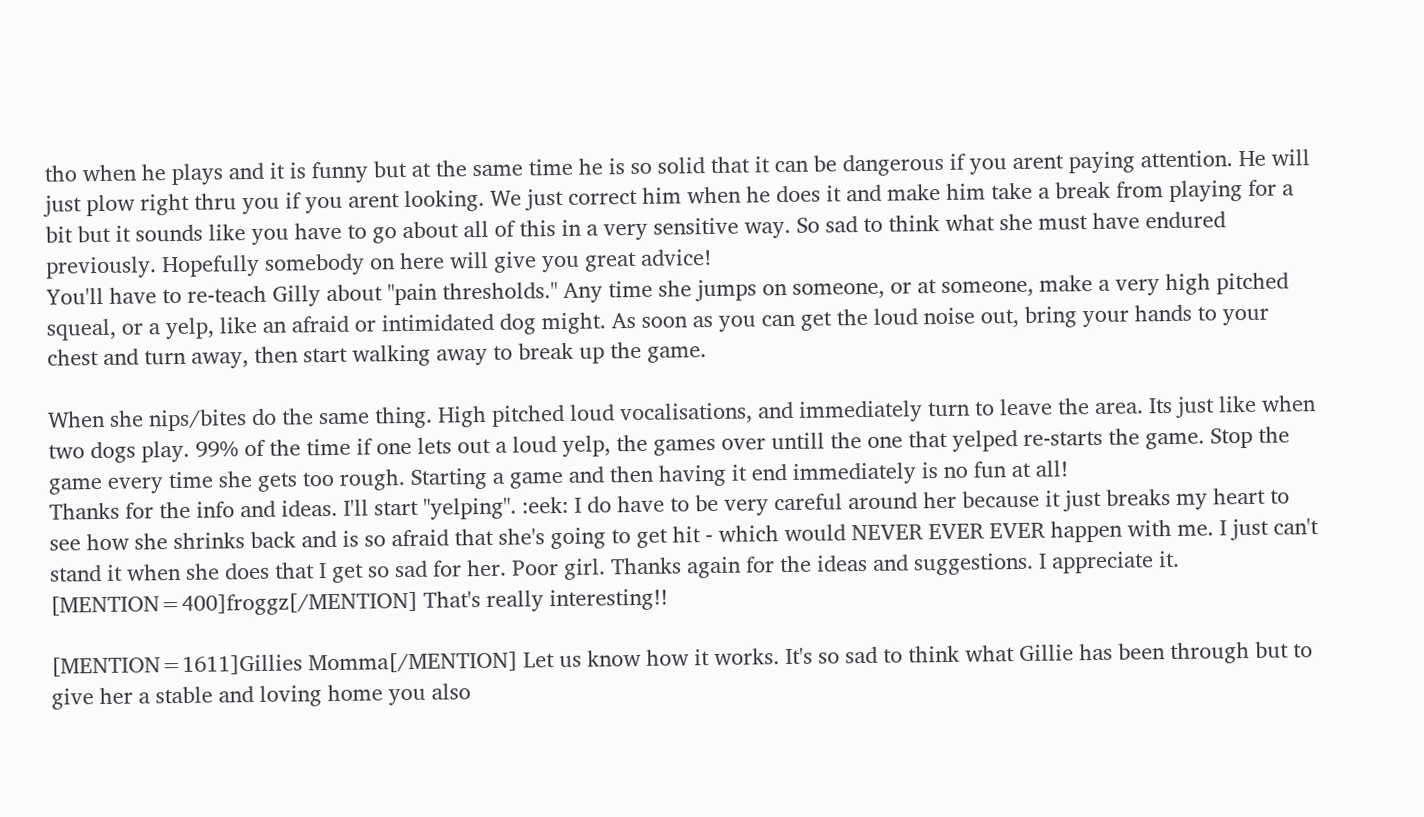tho when he plays and it is funny but at the same time he is so solid that it can be dangerous if you arent paying attention. He will just plow right thru you if you arent looking. We just correct him when he does it and make him take a break from playing for a bit but it sounds like you have to go about all of this in a very sensitive way. So sad to think what she must have endured previously. Hopefully somebody on here will give you great advice!
You'll have to re-teach Gilly about "pain thresholds." Any time she jumps on someone, or at someone, make a very high pitched squeal, or a yelp, like an afraid or intimidated dog might. As soon as you can get the loud noise out, bring your hands to your chest and turn away, then start walking away to break up the game.

When she nips/bites do the same thing. High pitched loud vocalisations, and immediately turn to leave the area. Its just like when two dogs play. 99% of the time if one lets out a loud yelp, the games over untill the one that yelped re-starts the game. Stop the game every time she gets too rough. Starting a game and then having it end immediately is no fun at all!
Thanks for the info and ideas. I'll start "yelping". :eek: I do have to be very careful around her because it just breaks my heart to see how she shrinks back and is so afraid that she's going to get hit - which would NEVER EVER EVER happen with me. I just can't stand it when she does that I get so sad for her. Poor girl. Thanks again for the ideas and suggestions. I appreciate it.
[MENTION=400]froggz[/MENTION] That's really interesting!!

[MENTION=1611]Gillies Momma[/MENTION] Let us know how it works. It's so sad to think what Gillie has been through but to give her a stable and loving home you also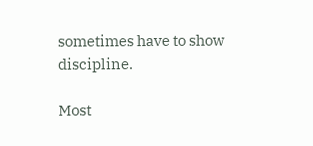sometimes have to show discipline.

Most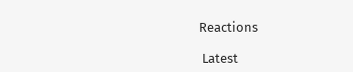Reactions

 Latest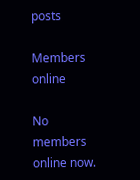posts

Members online

No members online now.